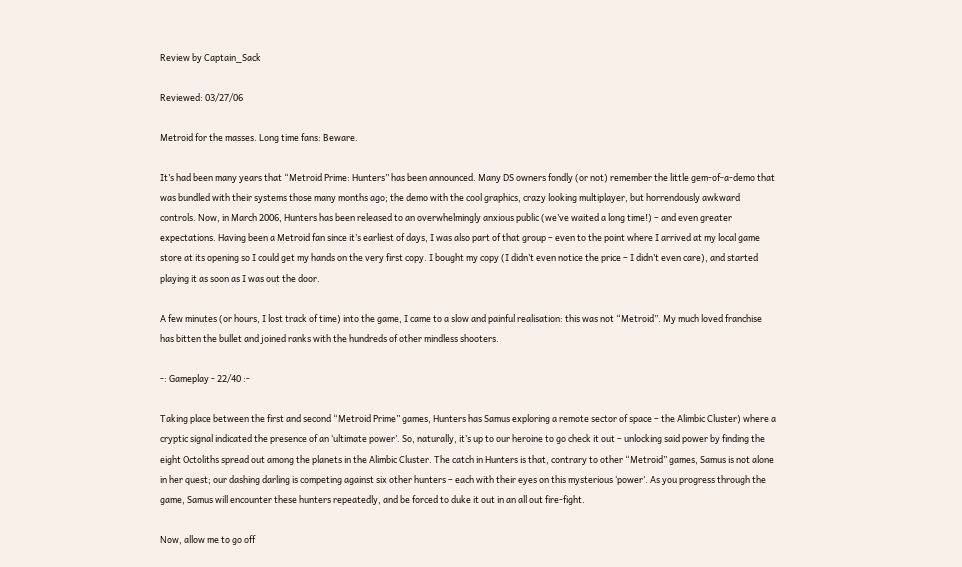Review by Captain_Sack

Reviewed: 03/27/06

Metroid for the masses. Long time fans: Beware.

It’s had been many years that “Metroid Prime: Hunters” has been announced. Many DS owners fondly (or not) remember the little gem-of-a-demo that was bundled with their systems those many months ago; the demo with the cool graphics, crazy looking multiplayer, but horrendously awkward controls. Now, in March 2006, Hunters has been released to an overwhelmingly anxious public (we’ve waited a long time!) – and even greater expectations. Having been a Metroid fan since it’s earliest of days, I was also part of that group – even to the point where I arrived at my local game store at its opening so I could get my hands on the very first copy. I bought my copy (I didn’t even notice the price – I didn’t even care), and started playing it as soon as I was out the door.

A few minutes (or hours, I lost track of time) into the game, I came to a slow and painful realisation: this was not “Metroid”. My much loved franchise has bitten the bullet and joined ranks with the hundreds of other mindless shooters.

-: Gameplay - 22/40 :-

Taking place between the first and second “Metroid Prime” games, Hunters has Samus exploring a remote sector of space – the Alimbic Cluster) where a cryptic signal indicated the presence of an ‘ultimate power’. So, naturally, it’s up to our heroine to go check it out – unlocking said power by finding the eight Octoliths spread out among the planets in the Alimbic Cluster. The catch in Hunters is that, contrary to other “Metroid” games, Samus is not alone in her quest; our dashing darling is competing against six other hunters – each with their eyes on this mysterious ‘power’. As you progress through the game, Samus will encounter these hunters repeatedly, and be forced to duke it out in an all out fire-fight.

Now, allow me to go off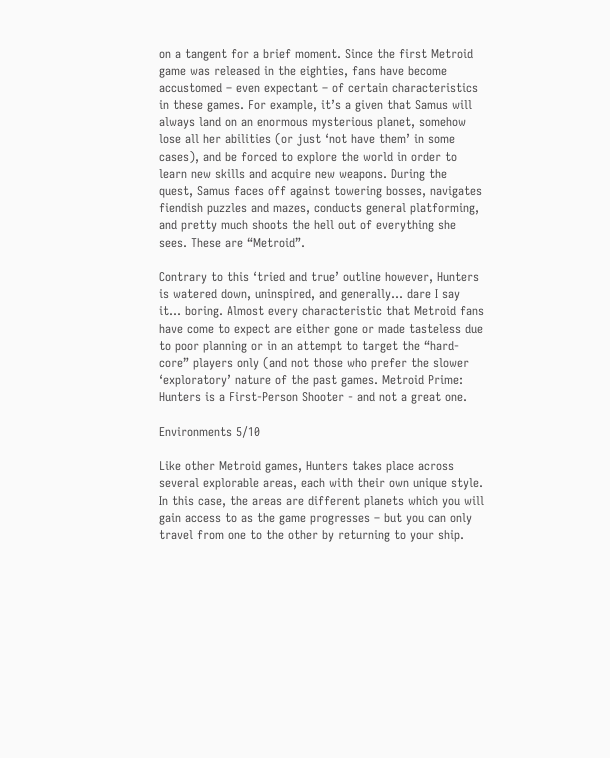on a tangent for a brief moment. Since the first Metroid game was released in the eighties, fans have become accustomed – even expectant – of certain characteristics in these games. For example, it’s a given that Samus will always land on an enormous mysterious planet, somehow lose all her abilities (or just ‘not have them’ in some cases), and be forced to explore the world in order to learn new skills and acquire new weapons. During the quest, Samus faces off against towering bosses, navigates fiendish puzzles and mazes, conducts general platforming, and pretty much shoots the hell out of everything she sees. These are “Metroid”.

Contrary to this ‘tried and true’ outline however, Hunters is watered down, uninspired, and generally… dare I say it… boring. Almost every characteristic that Metroid fans have come to expect are either gone or made tasteless due to poor planning or in an attempt to target the “hard-core” players only (and not those who prefer the slower ‘exploratory’ nature of the past games. Metroid Prime: Hunters is a First-Person Shooter - and not a great one.

Environments 5/10

Like other Metroid games, Hunters takes place across several explorable areas, each with their own unique style. In this case, the areas are different planets which you will gain access to as the game progresses – but you can only travel from one to the other by returning to your ship.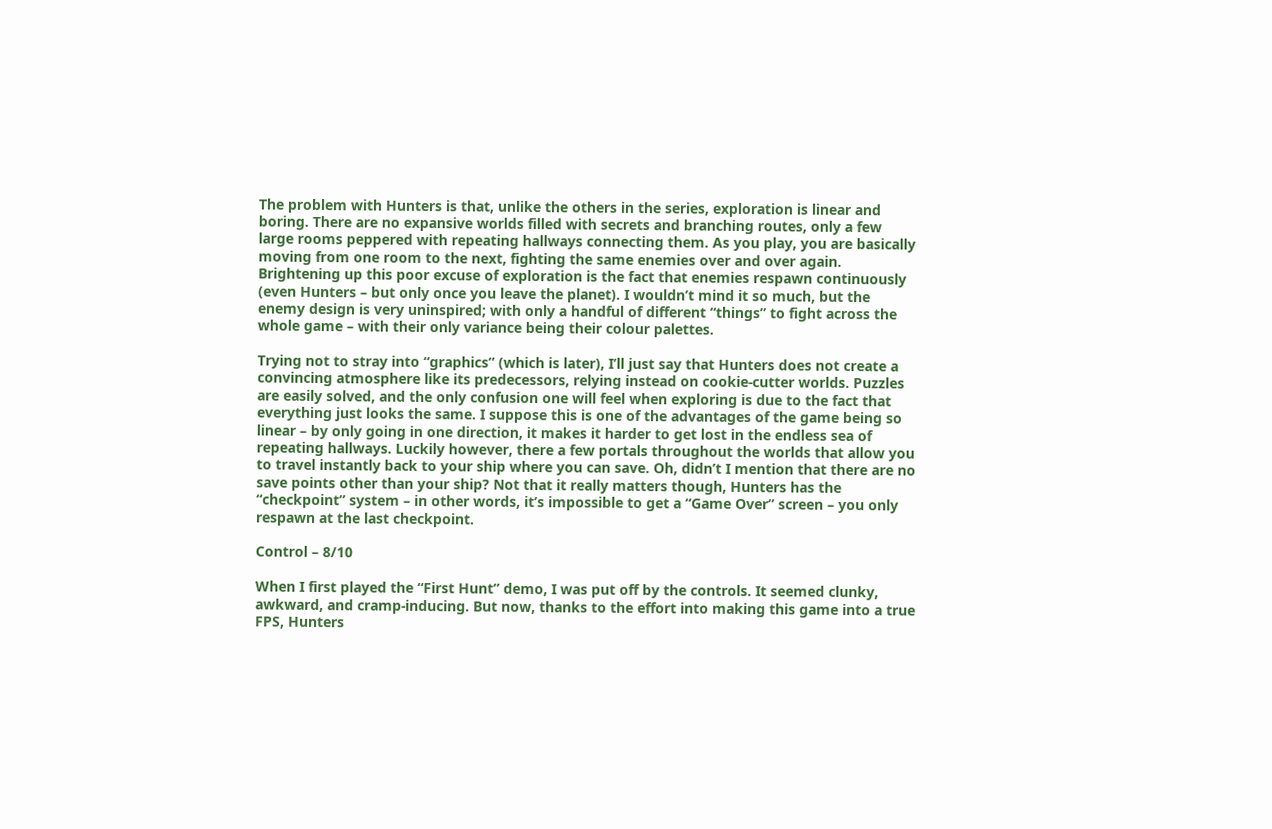The problem with Hunters is that, unlike the others in the series, exploration is linear and boring. There are no expansive worlds filled with secrets and branching routes, only a few large rooms peppered with repeating hallways connecting them. As you play, you are basically moving from one room to the next, fighting the same enemies over and over again. Brightening up this poor excuse of exploration is the fact that enemies respawn continuously (even Hunters – but only once you leave the planet). I wouldn’t mind it so much, but the enemy design is very uninspired; with only a handful of different “things” to fight across the whole game – with their only variance being their colour palettes.

Trying not to stray into “graphics” (which is later), I’ll just say that Hunters does not create a convincing atmosphere like its predecessors, relying instead on cookie-cutter worlds. Puzzles are easily solved, and the only confusion one will feel when exploring is due to the fact that everything just looks the same. I suppose this is one of the advantages of the game being so linear – by only going in one direction, it makes it harder to get lost in the endless sea of repeating hallways. Luckily however, there a few portals throughout the worlds that allow you to travel instantly back to your ship where you can save. Oh, didn’t I mention that there are no save points other than your ship? Not that it really matters though, Hunters has the “checkpoint” system – in other words, it’s impossible to get a “Game Over” screen – you only respawn at the last checkpoint.

Control – 8/10

When I first played the “First Hunt” demo, I was put off by the controls. It seemed clunky, awkward, and cramp-inducing. But now, thanks to the effort into making this game into a true FPS, Hunters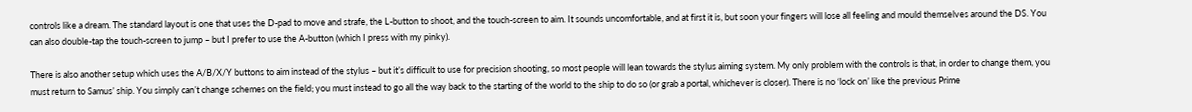controls like a dream. The standard layout is one that uses the D-pad to move and strafe, the L-button to shoot, and the touch-screen to aim. It sounds uncomfortable, and at first it is, but soon your fingers will lose all feeling and mould themselves around the DS. You can also double-tap the touch-screen to jump – but I prefer to use the A-button (which I press with my pinky).

There is also another setup which uses the A/B/X/Y buttons to aim instead of the stylus – but it’s difficult to use for precision shooting, so most people will lean towards the stylus aiming system. My only problem with the controls is that, in order to change them, you must return to Samus’ ship. You simply can’t change schemes on the field; you must instead to go all the way back to the starting of the world to the ship to do so (or grab a portal, whichever is closer). There is no ‘lock on’ like the previous Prime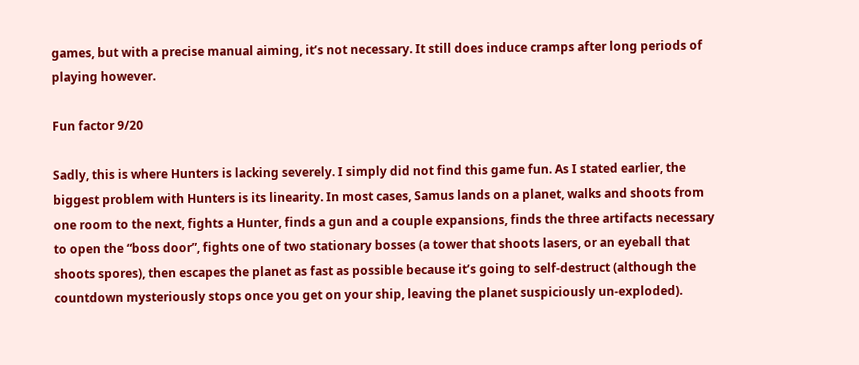games, but with a precise manual aiming, it’s not necessary. It still does induce cramps after long periods of playing however.

Fun factor 9/20

Sadly, this is where Hunters is lacking severely. I simply did not find this game fun. As I stated earlier, the biggest problem with Hunters is its linearity. In most cases, Samus lands on a planet, walks and shoots from one room to the next, fights a Hunter, finds a gun and a couple expansions, finds the three artifacts necessary to open the “boss door”, fights one of two stationary bosses (a tower that shoots lasers, or an eyeball that shoots spores), then escapes the planet as fast as possible because it’s going to self-destruct (although the countdown mysteriously stops once you get on your ship, leaving the planet suspiciously un-exploded).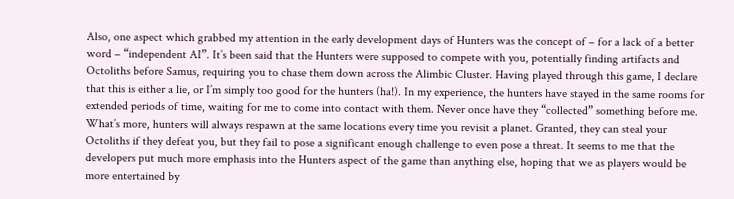Also, one aspect which grabbed my attention in the early development days of Hunters was the concept of – for a lack of a better word – “independent AI”. It’s been said that the Hunters were supposed to compete with you, potentially finding artifacts and Octoliths before Samus, requiring you to chase them down across the Alimbic Cluster. Having played through this game, I declare that this is either a lie, or I’m simply too good for the hunters (ha!). In my experience, the hunters have stayed in the same rooms for extended periods of time, waiting for me to come into contact with them. Never once have they “collected” something before me. What’s more, hunters will always respawn at the same locations every time you revisit a planet. Granted, they can steal your Octoliths if they defeat you, but they fail to pose a significant enough challenge to even pose a threat. It seems to me that the developers put much more emphasis into the Hunters aspect of the game than anything else, hoping that we as players would be more entertained by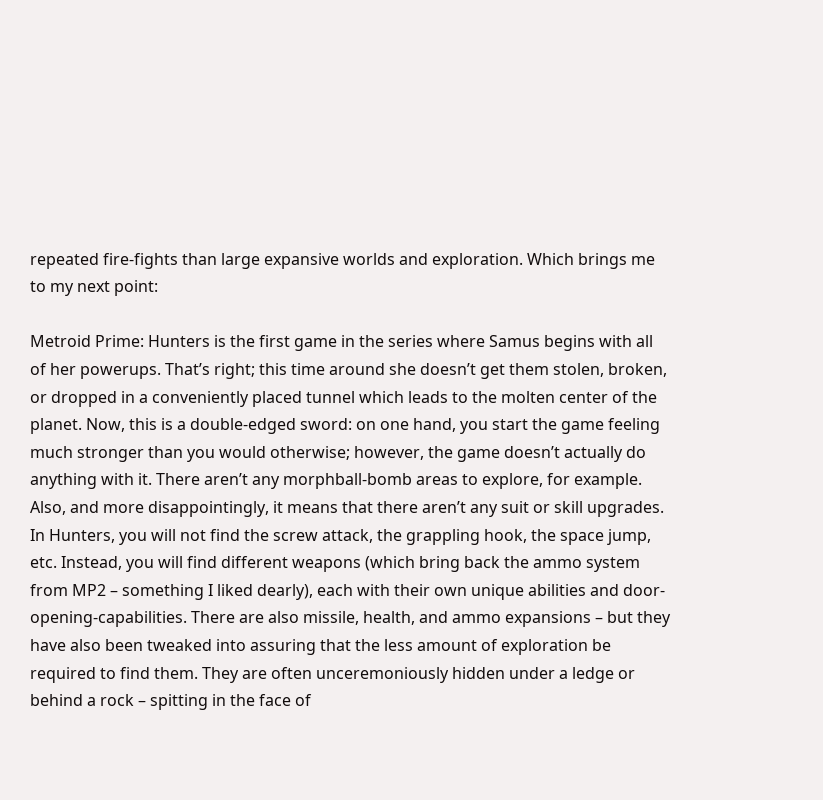repeated fire-fights than large expansive worlds and exploration. Which brings me to my next point:

Metroid Prime: Hunters is the first game in the series where Samus begins with all of her powerups. That’s right; this time around she doesn’t get them stolen, broken, or dropped in a conveniently placed tunnel which leads to the molten center of the planet. Now, this is a double-edged sword: on one hand, you start the game feeling much stronger than you would otherwise; however, the game doesn’t actually do anything with it. There aren’t any morphball-bomb areas to explore, for example. Also, and more disappointingly, it means that there aren’t any suit or skill upgrades. In Hunters, you will not find the screw attack, the grappling hook, the space jump, etc. Instead, you will find different weapons (which bring back the ammo system from MP2 – something I liked dearly), each with their own unique abilities and door-opening-capabilities. There are also missile, health, and ammo expansions – but they have also been tweaked into assuring that the less amount of exploration be required to find them. They are often unceremoniously hidden under a ledge or behind a rock – spitting in the face of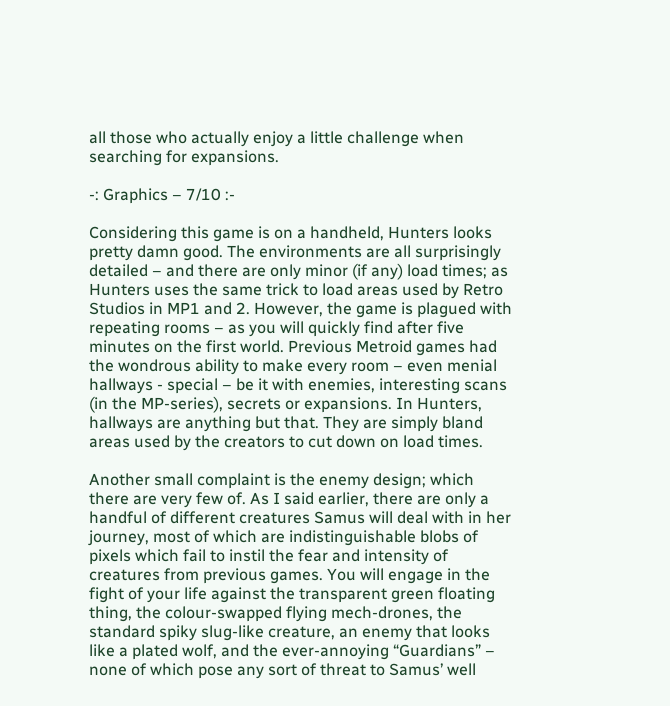all those who actually enjoy a little challenge when searching for expansions.

-: Graphics – 7/10 :-

Considering this game is on a handheld, Hunters looks pretty damn good. The environments are all surprisingly detailed – and there are only minor (if any) load times; as Hunters uses the same trick to load areas used by Retro Studios in MP1 and 2. However, the game is plagued with repeating rooms – as you will quickly find after five minutes on the first world. Previous Metroid games had the wondrous ability to make every room – even menial hallways - special – be it with enemies, interesting scans (in the MP-series), secrets or expansions. In Hunters, hallways are anything but that. They are simply bland areas used by the creators to cut down on load times.

Another small complaint is the enemy design; which there are very few of. As I said earlier, there are only a handful of different creatures Samus will deal with in her journey, most of which are indistinguishable blobs of pixels which fail to instil the fear and intensity of creatures from previous games. You will engage in the fight of your life against the transparent green floating thing, the colour-swapped flying mech-drones, the standard spiky slug-like creature, an enemy that looks like a plated wolf, and the ever-annoying “Guardians” – none of which pose any sort of threat to Samus’ well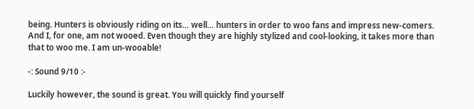being. Hunters is obviously riding on its… well… hunters in order to woo fans and impress new-comers. And I, for one, am not wooed. Even though they are highly stylized and cool-looking, it takes more than that to woo me. I am un-wooable!

-: Sound 9/10 :-

Luckily however, the sound is great. You will quickly find yourself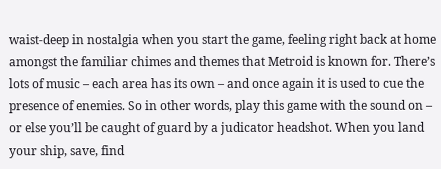waist-deep in nostalgia when you start the game, feeling right back at home amongst the familiar chimes and themes that Metroid is known for. There’s lots of music – each area has its own – and once again it is used to cue the presence of enemies. So in other words, play this game with the sound on – or else you’ll be caught of guard by a judicator headshot. When you land your ship, save, find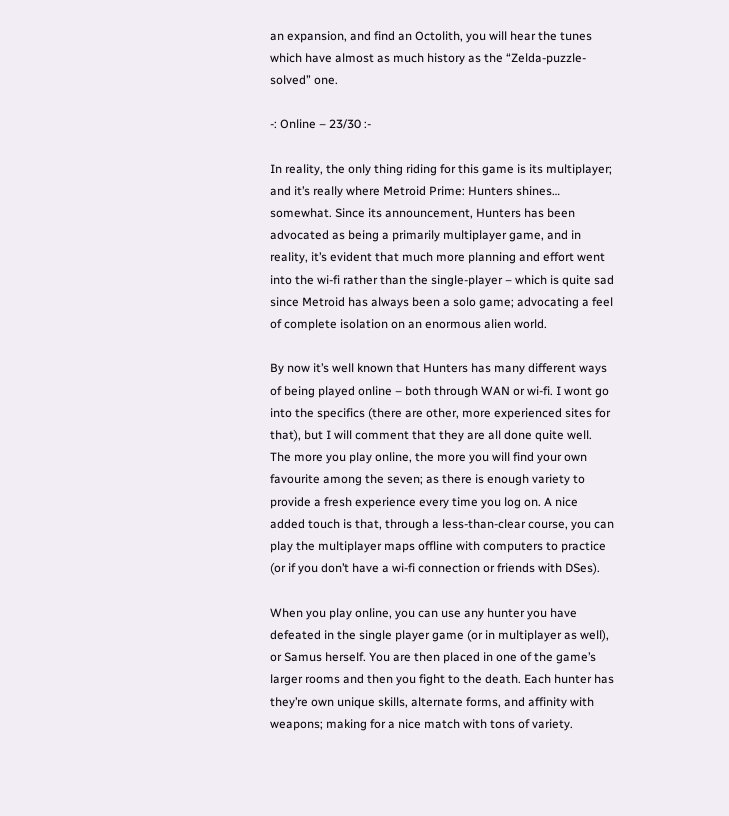an expansion, and find an Octolith, you will hear the tunes which have almost as much history as the “Zelda-puzzle-solved” one.

-: Online – 23/30 :-

In reality, the only thing riding for this game is its multiplayer; and it’s really where Metroid Prime: Hunters shines… somewhat. Since its announcement, Hunters has been advocated as being a primarily multiplayer game, and in reality, it’s evident that much more planning and effort went into the wi-fi rather than the single-player – which is quite sad since Metroid has always been a solo game; advocating a feel of complete isolation on an enormous alien world.

By now it’s well known that Hunters has many different ways of being played online – both through WAN or wi-fi. I wont go into the specifics (there are other, more experienced sites for that), but I will comment that they are all done quite well. The more you play online, the more you will find your own favourite among the seven; as there is enough variety to provide a fresh experience every time you log on. A nice added touch is that, through a less-than-clear course, you can play the multiplayer maps offline with computers to practice (or if you don’t have a wi-fi connection or friends with DSes).

When you play online, you can use any hunter you have defeated in the single player game (or in multiplayer as well), or Samus herself. You are then placed in one of the game’s larger rooms and then you fight to the death. Each hunter has they’re own unique skills, alternate forms, and affinity with weapons; making for a nice match with tons of variety.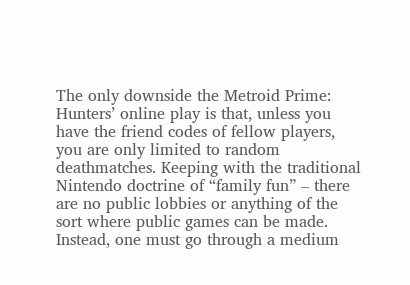The only downside the Metroid Prime: Hunters’ online play is that, unless you have the friend codes of fellow players, you are only limited to random deathmatches. Keeping with the traditional Nintendo doctrine of “family fun” – there are no public lobbies or anything of the sort where public games can be made. Instead, one must go through a medium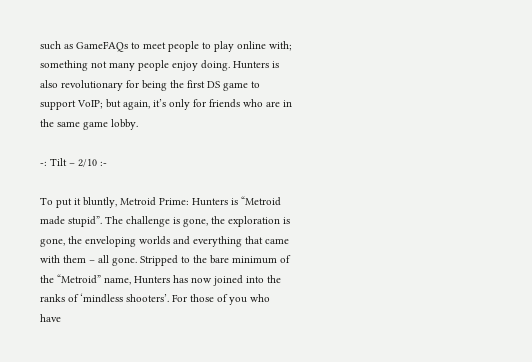such as GameFAQs to meet people to play online with; something not many people enjoy doing. Hunters is also revolutionary for being the first DS game to support VoIP; but again, it’s only for friends who are in the same game lobby.

-: Tilt – 2/10 :-

To put it bluntly, Metroid Prime: Hunters is “Metroid made stupid”. The challenge is gone, the exploration is gone, the enveloping worlds and everything that came with them – all gone. Stripped to the bare minimum of the “Metroid” name, Hunters has now joined into the ranks of ‘mindless shooters’. For those of you who have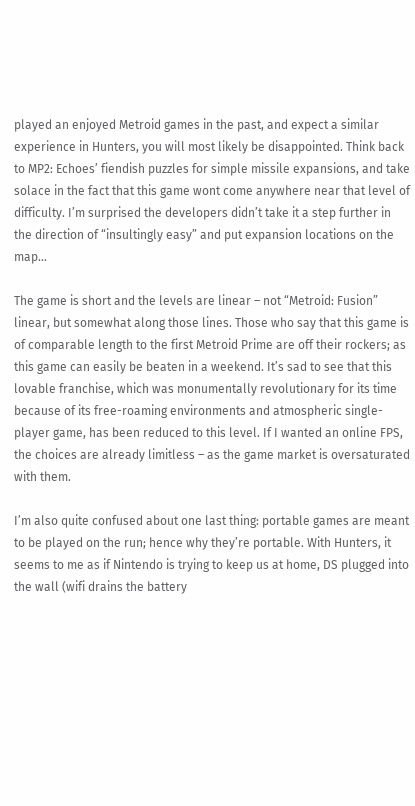played an enjoyed Metroid games in the past, and expect a similar experience in Hunters, you will most likely be disappointed. Think back to MP2: Echoes’ fiendish puzzles for simple missile expansions, and take solace in the fact that this game wont come anywhere near that level of difficulty. I’m surprised the developers didn’t take it a step further in the direction of “insultingly easy” and put expansion locations on the map…

The game is short and the levels are linear – not “Metroid: Fusion” linear, but somewhat along those lines. Those who say that this game is of comparable length to the first Metroid Prime are off their rockers; as this game can easily be beaten in a weekend. It’s sad to see that this lovable franchise, which was monumentally revolutionary for its time because of its free-roaming environments and atmospheric single-player game, has been reduced to this level. If I wanted an online FPS, the choices are already limitless – as the game market is oversaturated with them.

I’m also quite confused about one last thing: portable games are meant to be played on the run; hence why they’re portable. With Hunters, it seems to me as if Nintendo is trying to keep us at home, DS plugged into the wall (wifi drains the battery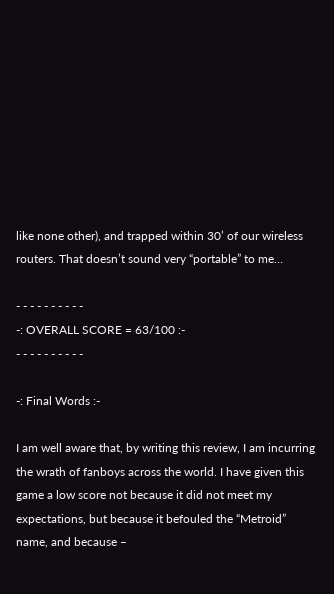like none other), and trapped within 30’ of our wireless routers. That doesn’t sound very “portable” to me…

- - - - - - - - - -
-: OVERALL SCORE = 63/100 :-
- - - - - - - - - -

-: Final Words :-

I am well aware that, by writing this review, I am incurring the wrath of fanboys across the world. I have given this game a low score not because it did not meet my expectations, but because it befouled the “Metroid” name, and because –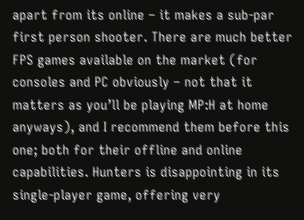apart from its online – it makes a sub-par first person shooter. There are much better FPS games available on the market (for consoles and PC obviously – not that it matters as you’ll be playing MP:H at home anyways), and I recommend them before this one; both for their offline and online capabilities. Hunters is disappointing in its single-player game, offering very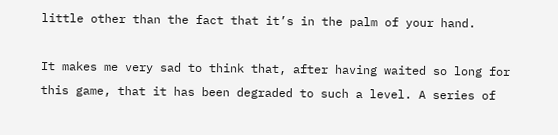little other than the fact that it’s in the palm of your hand.

It makes me very sad to think that, after having waited so long for this game, that it has been degraded to such a level. A series of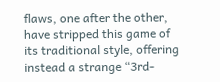flaws, one after the other, have stripped this game of its traditional style, offering instead a strange “3rd-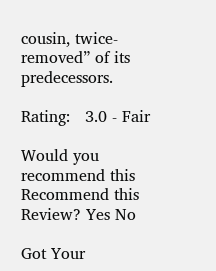cousin, twice-removed” of its predecessors.

Rating:   3.0 - Fair

Would you recommend this
Recommend this
Review? Yes No

Got Your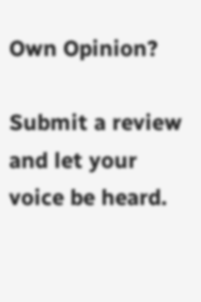Own Opinion?

Submit a review and let your voice be heard.